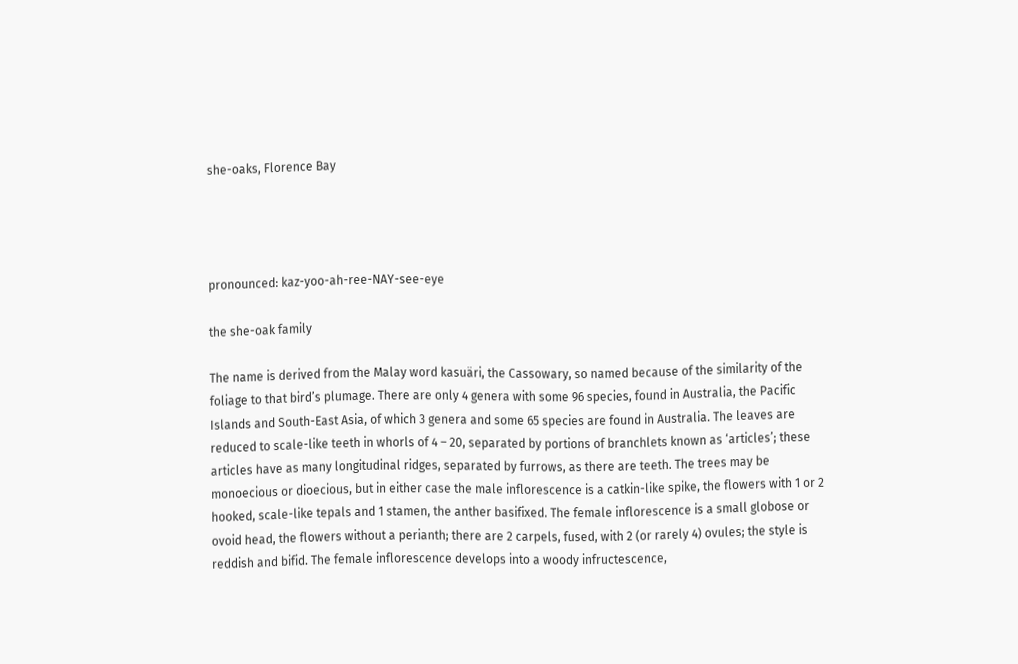she-oaks, Florence Bay




pronounced: kaz-yoo-ah-ree-NAY-see-eye

the she-oak family

The name is derived from the Malay word kasuäri, the Cassowary, so named because of the similarity of the foliage to that bird’s plumage. There are only 4 genera with some 96 species, found in Australia, the Pacific Islands and South-East Asia, of which 3 genera and some 65 species are found in Australia. The leaves are reduced to scale-like teeth in whorls of 4 – 20, separated by portions of branchlets known as ‘articles’; these articles have as many longitudinal ridges, separated by furrows, as there are teeth. The trees may be monoecious or dioecious, but in either case the male inflorescence is a catkin-like spike, the flowers with 1 or 2 hooked, scale-like tepals and 1 stamen, the anther basifixed. The female inflorescence is a small globose or ovoid head, the flowers without a perianth; there are 2 carpels, fused, with 2 (or rarely 4) ovules; the style is reddish and bifid. The female inflorescence develops into a woody infructescence,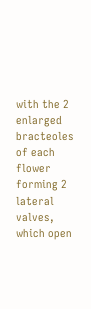with the 2 enlarged bracteoles of each flower forming 2 lateral valves, which open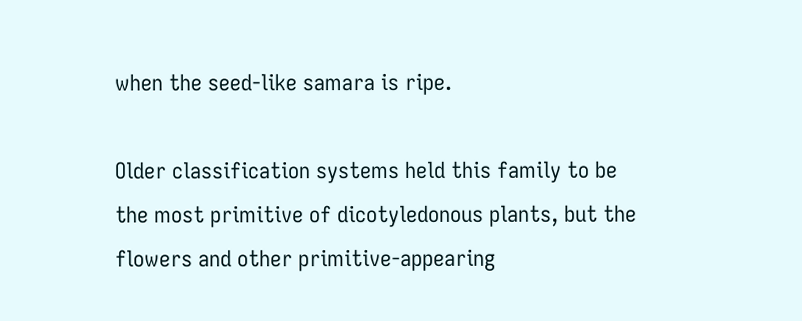when the seed-like samara is ripe.

Older classification systems held this family to be the most primitive of dicotyledonous plants, but the flowers and other primitive-appearing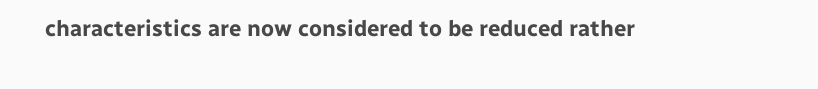characteristics are now considered to be reduced rather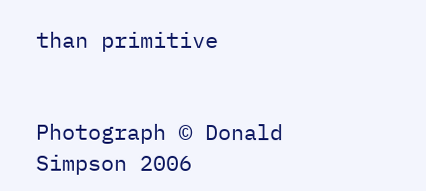than primitive


Photograph © Donald Simpson 2006